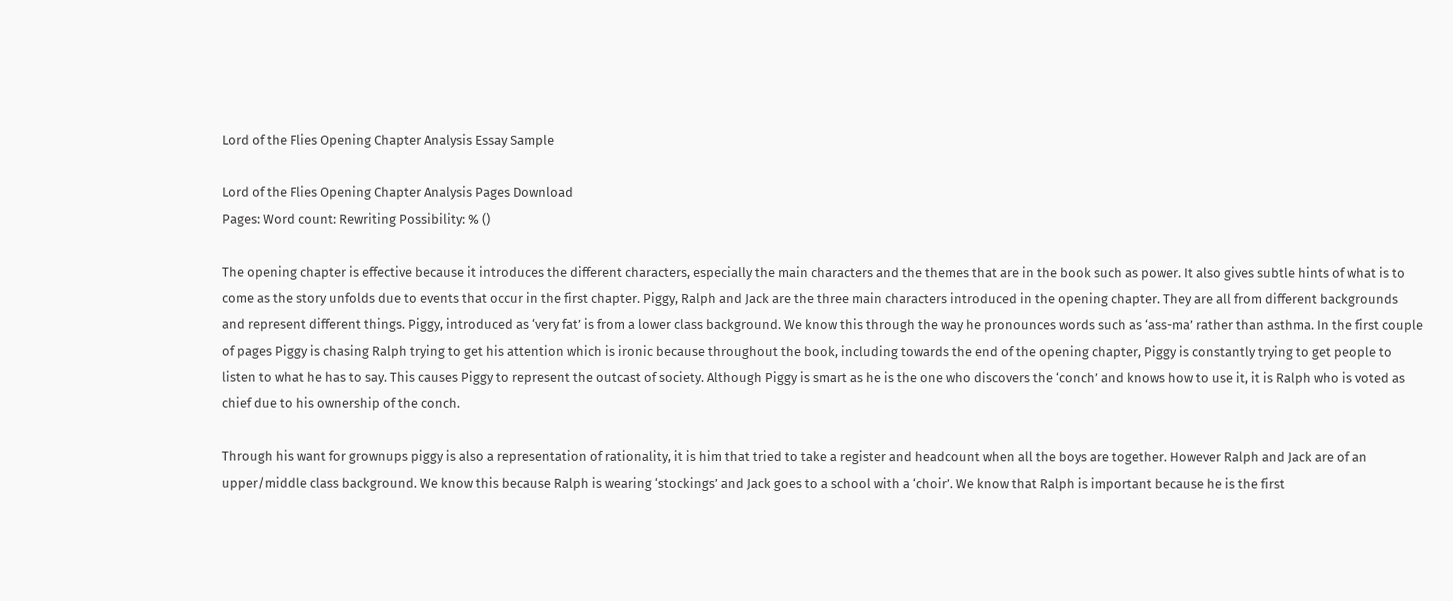Lord of the Flies Opening Chapter Analysis Essay Sample

Lord of the Flies Opening Chapter Analysis Pages Download
Pages: Word count: Rewriting Possibility: % ()

The opening chapter is effective because it introduces the different characters, especially the main characters and the themes that are in the book such as power. It also gives subtle hints of what is to come as the story unfolds due to events that occur in the first chapter. Piggy, Ralph and Jack are the three main characters introduced in the opening chapter. They are all from different backgrounds and represent different things. Piggy, introduced as ‘very fat’ is from a lower class background. We know this through the way he pronounces words such as ‘ass-ma’ rather than asthma. In the first couple of pages Piggy is chasing Ralph trying to get his attention which is ironic because throughout the book, including towards the end of the opening chapter, Piggy is constantly trying to get people to listen to what he has to say. This causes Piggy to represent the outcast of society. Although Piggy is smart as he is the one who discovers the ‘conch’ and knows how to use it, it is Ralph who is voted as chief due to his ownership of the conch.

Through his want for grownups piggy is also a representation of rationality, it is him that tried to take a register and headcount when all the boys are together. However Ralph and Jack are of an upper/middle class background. We know this because Ralph is wearing ‘stockings’ and Jack goes to a school with a ‘choir’. We know that Ralph is important because he is the first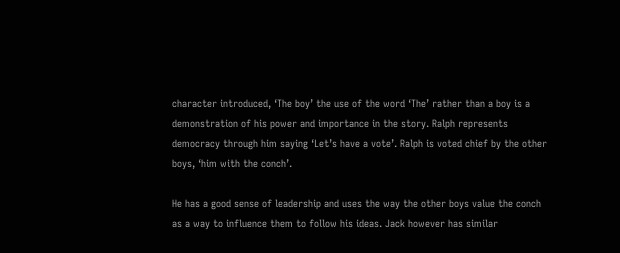character introduced, ‘The boy’ the use of the word ‘The’ rather than a boy is a demonstration of his power and importance in the story. Ralph represents democracy through him saying ‘Let’s have a vote’. Ralph is voted chief by the other boys, ‘him with the conch’.

He has a good sense of leadership and uses the way the other boys value the conch as a way to influence them to follow his ideas. Jack however has similar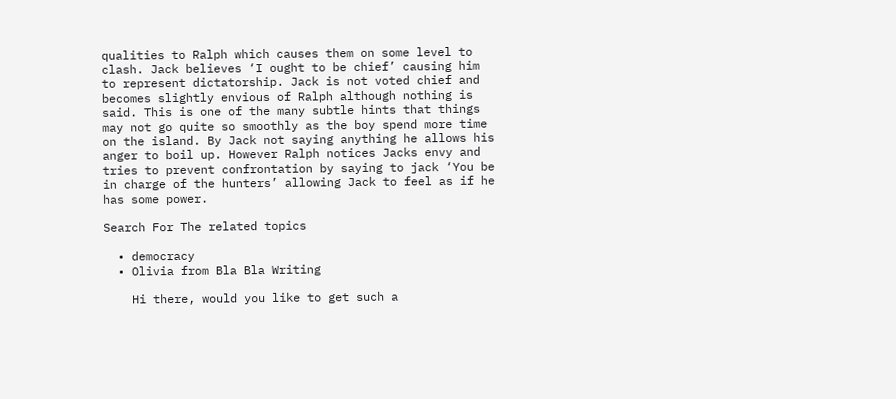qualities to Ralph which causes them on some level to clash. Jack believes ‘I ought to be chief’ causing him to represent dictatorship. Jack is not voted chief and becomes slightly envious of Ralph although nothing is said. This is one of the many subtle hints that things may not go quite so smoothly as the boy spend more time on the island. By Jack not saying anything he allows his anger to boil up. However Ralph notices Jacks envy and tries to prevent confrontation by saying to jack ‘You be in charge of the hunters’ allowing Jack to feel as if he has some power.

Search For The related topics

  • democracy
  • Olivia from Bla Bla Writing

    Hi there, would you like to get such a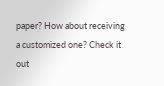paper? How about receiving a customized one? Check it out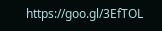https://goo.gl/3EfTOL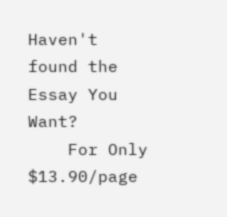Haven't found the Essay You Want?
    For Only $13.90/page